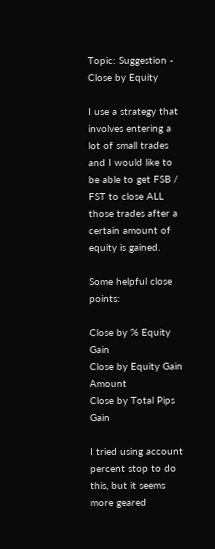Topic: Suggestion - Close by Equity

I use a strategy that involves entering a lot of small trades and I would like to be able to get FSB / FST to close ALL those trades after a certain amount of equity is gained.

Some helpful close points:

Close by % Equity Gain
Close by Equity Gain Amount
Close by Total Pips Gain

I tried using account percent stop to do this, but it seems more geared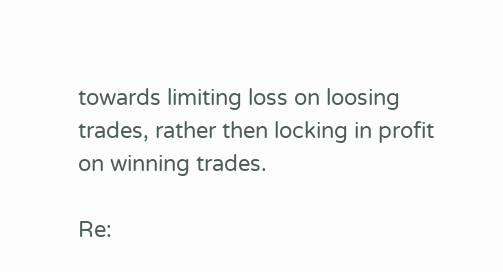towards limiting loss on loosing trades, rather then locking in profit on winning trades.

Re: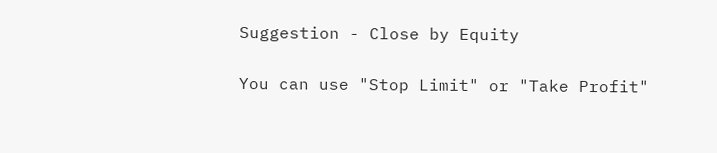Suggestion - Close by Equity

You can use "Stop Limit" or "Take Profit"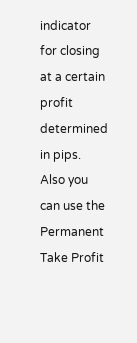indicator for closing at a certain profit determined in pips.
Also you can use the Permanent Take Profit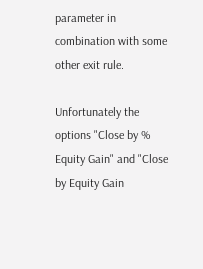parameter in combination with some other exit rule.

Unfortunately the options "Close by % Equity Gain" and "Close by Equity Gain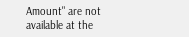Amount" are not available at the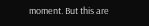moment. But this are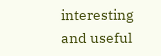interesting and useful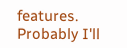features. Probably I'll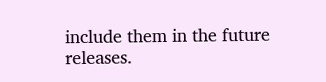include them in the future releases.